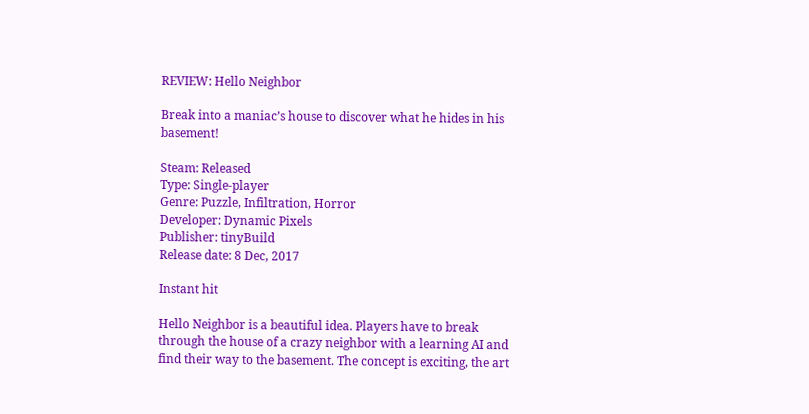REVIEW: Hello Neighbor

Break into a maniac’s house to discover what he hides in his basement!

Steam: Released
Type: Single-player
Genre: Puzzle, Infiltration, Horror
Developer: Dynamic Pixels
Publisher: tinyBuild
Release date: 8 Dec, 2017

Instant hit

Hello Neighbor is a beautiful idea. Players have to break through the house of a crazy neighbor with a learning AI and find their way to the basement. The concept is exciting, the art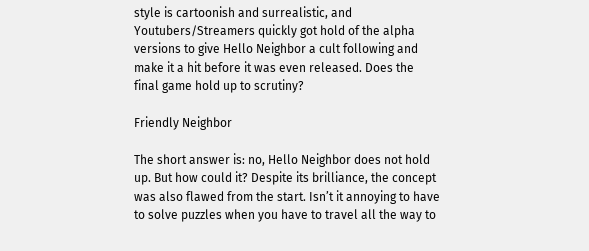style is cartoonish and surrealistic, and Youtubers/Streamers quickly got hold of the alpha versions to give Hello Neighbor a cult following and make it a hit before it was even released. Does the final game hold up to scrutiny?

Friendly Neighbor

The short answer is: no, Hello Neighbor does not hold up. But how could it? Despite its brilliance, the concept was also flawed from the start. Isn’t it annoying to have to solve puzzles when you have to travel all the way to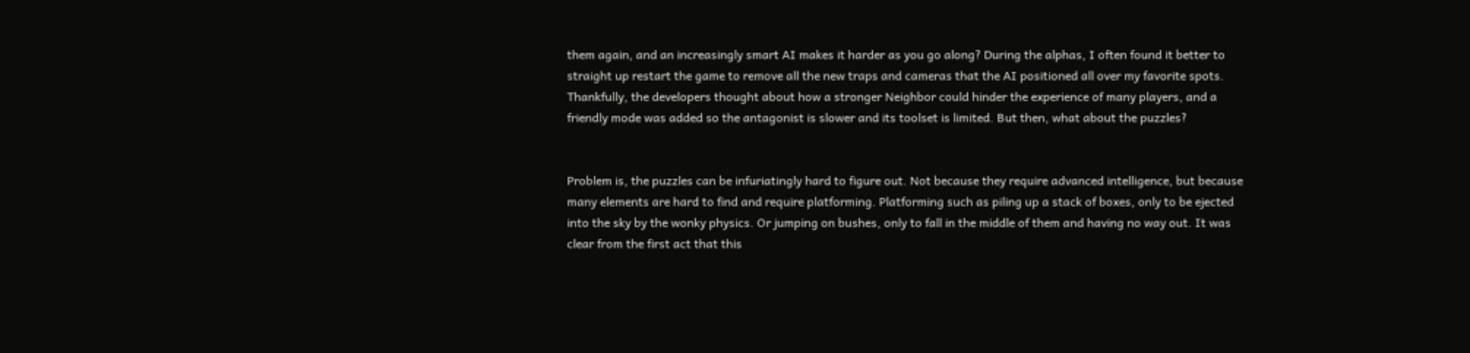them again, and an increasingly smart AI makes it harder as you go along? During the alphas, I often found it better to straight up restart the game to remove all the new traps and cameras that the AI positioned all over my favorite spots. Thankfully, the developers thought about how a stronger Neighbor could hinder the experience of many players, and a friendly mode was added so the antagonist is slower and its toolset is limited. But then, what about the puzzles?


Problem is, the puzzles can be infuriatingly hard to figure out. Not because they require advanced intelligence, but because many elements are hard to find and require platforming. Platforming such as piling up a stack of boxes, only to be ejected into the sky by the wonky physics. Or jumping on bushes, only to fall in the middle of them and having no way out. It was clear from the first act that this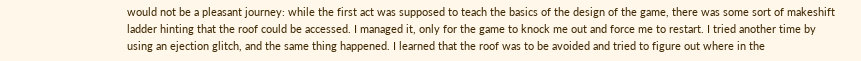would not be a pleasant journey: while the first act was supposed to teach the basics of the design of the game, there was some sort of makeshift ladder hinting that the roof could be accessed. I managed it, only for the game to knock me out and force me to restart. I tried another time by using an ejection glitch, and the same thing happened. I learned that the roof was to be avoided and tried to figure out where in the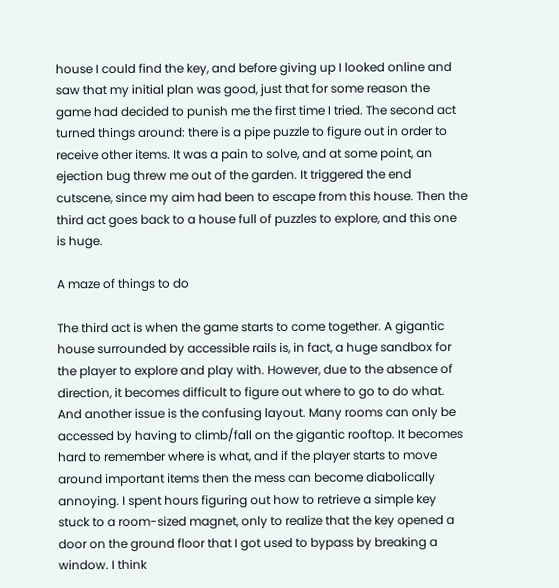house I could find the key, and before giving up I looked online and saw that my initial plan was good, just that for some reason the game had decided to punish me the first time I tried. The second act turned things around: there is a pipe puzzle to figure out in order to receive other items. It was a pain to solve, and at some point, an ejection bug threw me out of the garden. It triggered the end cutscene, since my aim had been to escape from this house. Then the third act goes back to a house full of puzzles to explore, and this one is huge.

A maze of things to do

The third act is when the game starts to come together. A gigantic house surrounded by accessible rails is, in fact, a huge sandbox for the player to explore and play with. However, due to the absence of direction, it becomes difficult to figure out where to go to do what. And another issue is the confusing layout. Many rooms can only be accessed by having to climb/fall on the gigantic rooftop. It becomes hard to remember where is what, and if the player starts to move around important items then the mess can become diabolically annoying. I spent hours figuring out how to retrieve a simple key stuck to a room-sized magnet, only to realize that the key opened a door on the ground floor that I got used to bypass by breaking a window. I think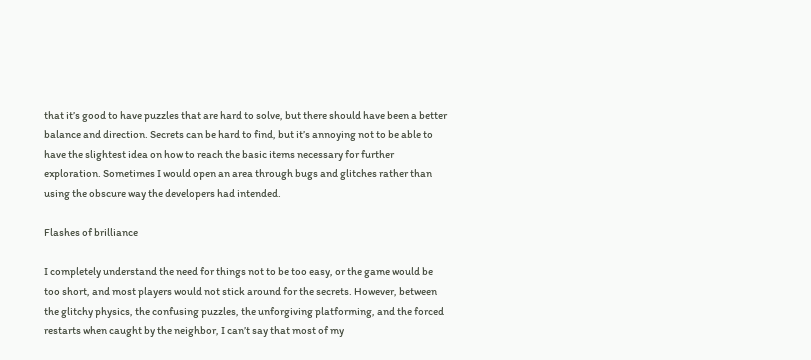that it’s good to have puzzles that are hard to solve, but there should have been a better balance and direction. Secrets can be hard to find, but it’s annoying not to be able to have the slightest idea on how to reach the basic items necessary for further exploration. Sometimes I would open an area through bugs and glitches rather than using the obscure way the developers had intended.

Flashes of brilliance

I completely understand the need for things not to be too easy, or the game would be too short, and most players would not stick around for the secrets. However, between the glitchy physics, the confusing puzzles, the unforgiving platforming, and the forced restarts when caught by the neighbor, I can’t say that most of my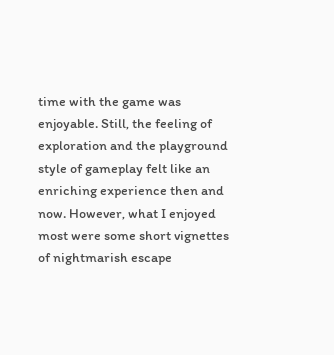time with the game was enjoyable. Still, the feeling of exploration and the playground style of gameplay felt like an enriching experience then and now. However, what I enjoyed most were some short vignettes of nightmarish escape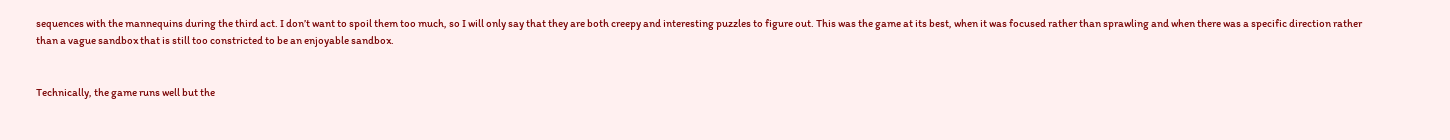sequences with the mannequins during the third act. I don’t want to spoil them too much, so I will only say that they are both creepy and interesting puzzles to figure out. This was the game at its best, when it was focused rather than sprawling and when there was a specific direction rather than a vague sandbox that is still too constricted to be an enjoyable sandbox.


Technically, the game runs well but the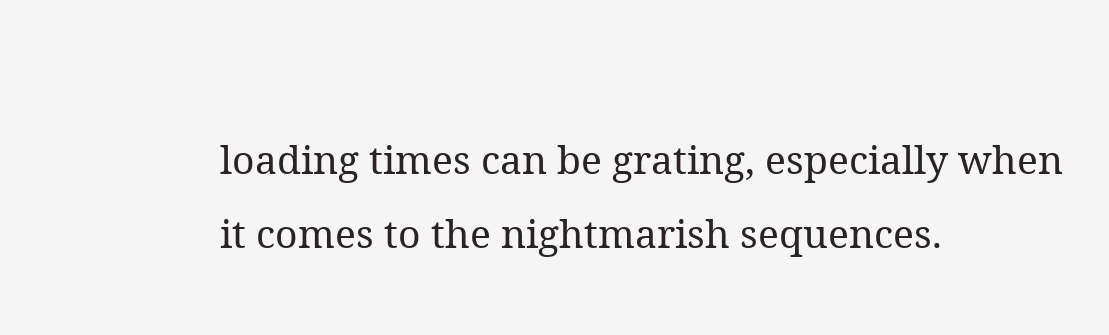loading times can be grating, especially when it comes to the nightmarish sequences.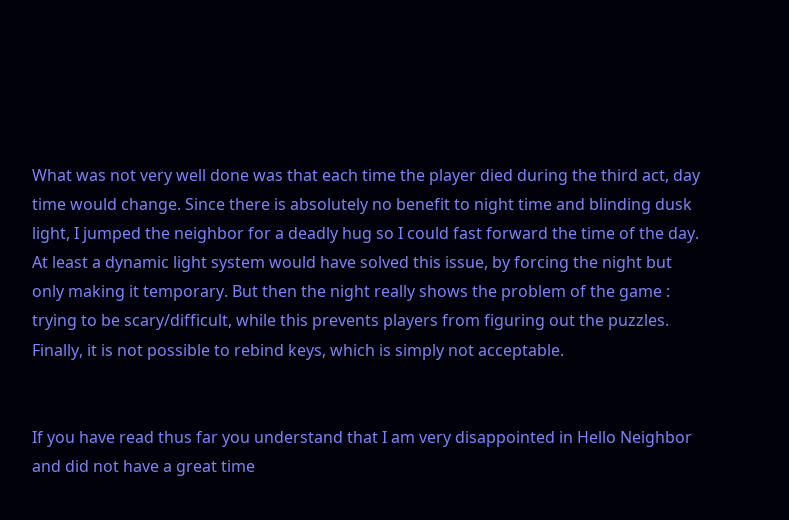What was not very well done was that each time the player died during the third act, day time would change. Since there is absolutely no benefit to night time and blinding dusk light, I jumped the neighbor for a deadly hug so I could fast forward the time of the day. At least a dynamic light system would have solved this issue, by forcing the night but only making it temporary. But then the night really shows the problem of the game : trying to be scary/difficult, while this prevents players from figuring out the puzzles. Finally, it is not possible to rebind keys, which is simply not acceptable.


If you have read thus far you understand that I am very disappointed in Hello Neighbor and did not have a great time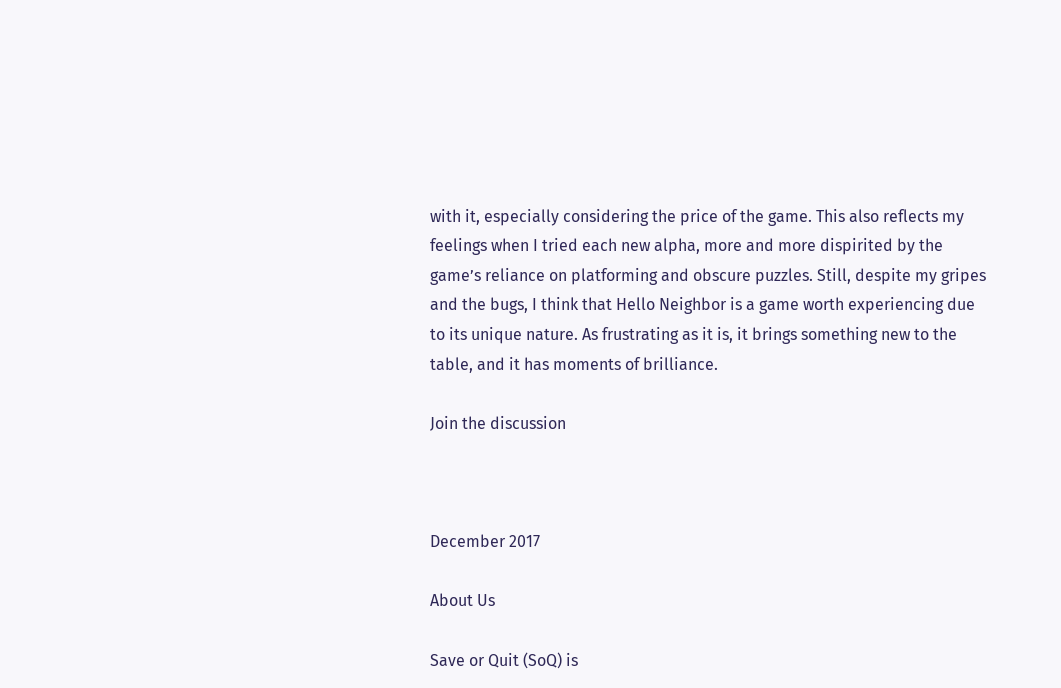with it, especially considering the price of the game. This also reflects my feelings when I tried each new alpha, more and more dispirited by the game’s reliance on platforming and obscure puzzles. Still, despite my gripes and the bugs, I think that Hello Neighbor is a game worth experiencing due to its unique nature. As frustrating as it is, it brings something new to the table, and it has moments of brilliance.

Join the discussion



December 2017

About Us

Save or Quit (SoQ) is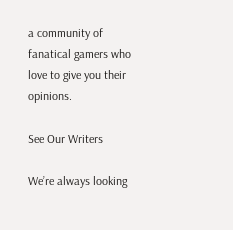a community of fanatical gamers who love to give you their opinions.

See Our Writers

We’re always looking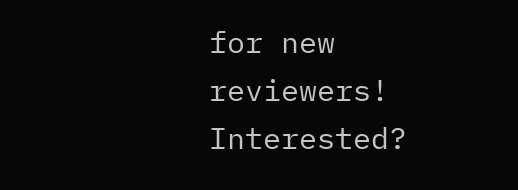for new reviewers! Interested?